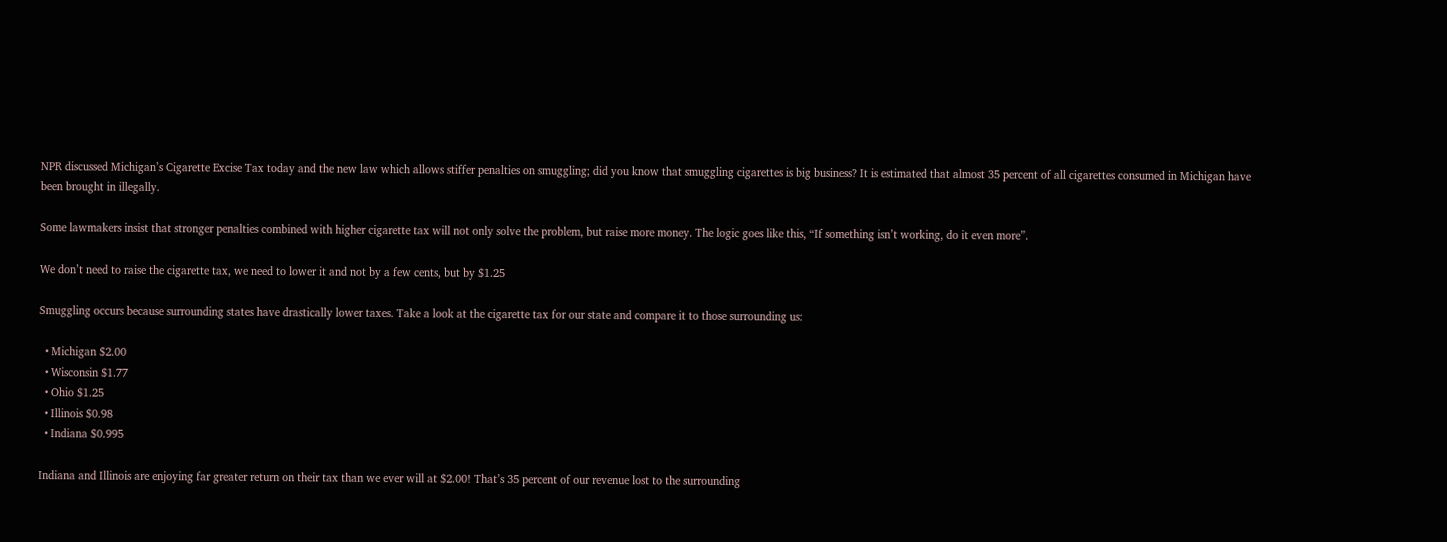NPR discussed Michigan’s Cigarette Excise Tax today and the new law which allows stiffer penalties on smuggling; did you know that smuggling cigarettes is big business? It is estimated that almost 35 percent of all cigarettes consumed in Michigan have been brought in illegally.

Some lawmakers insist that stronger penalties combined with higher cigarette tax will not only solve the problem, but raise more money. The logic goes like this, “If something isn’t working, do it even more”.

We don’t need to raise the cigarette tax, we need to lower it and not by a few cents, but by $1.25

Smuggling occurs because surrounding states have drastically lower taxes. Take a look at the cigarette tax for our state and compare it to those surrounding us:

  • Michigan $2.00
  • Wisconsin $1.77
  • Ohio $1.25
  • Illinois $0.98
  • Indiana $0.995

Indiana and Illinois are enjoying far greater return on their tax than we ever will at $2.00! That’s 35 percent of our revenue lost to the surrounding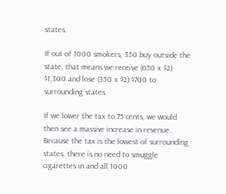states.

If out of 1000 smokers, 350 buy outside the state, that means we receive (650 x $2) $1,300 and lose (350 x $2) $700 to surrounding states.

If we lower the tax to 75 cents, we would then see a massive increase in revenue. Because the tax is the lowest of surrounding states, there is no need to smuggle cigarettes in and all 1000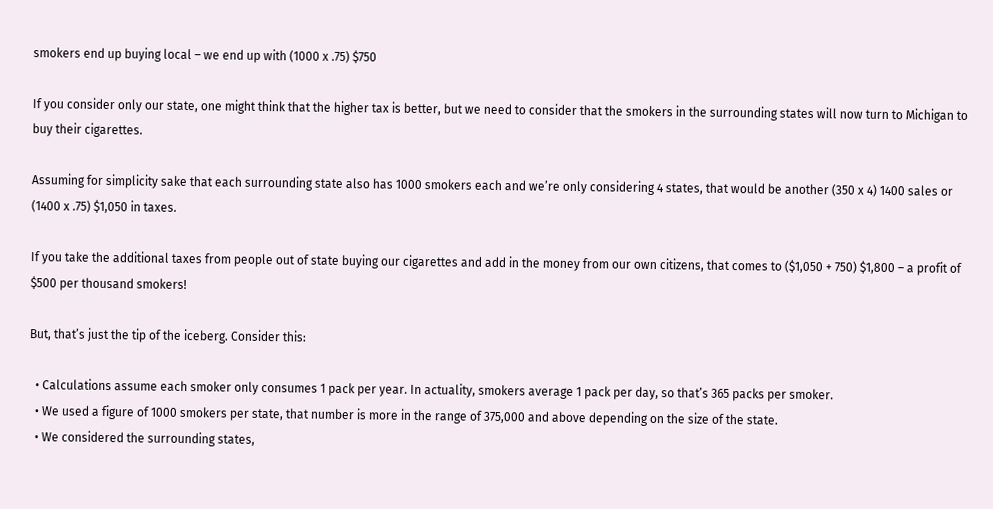smokers end up buying local – we end up with (1000 x .75) $750

If you consider only our state, one might think that the higher tax is better, but we need to consider that the smokers in the surrounding states will now turn to Michigan to buy their cigarettes.

Assuming for simplicity sake that each surrounding state also has 1000 smokers each and we’re only considering 4 states, that would be another (350 x 4) 1400 sales or (1400 x .75) $1,050 in taxes.

If you take the additional taxes from people out of state buying our cigarettes and add in the money from our own citizens, that comes to ($1,050 + 750) $1,800 – a profit of $500 per thousand smokers!

But, that’s just the tip of the iceberg. Consider this:

  • Calculations assume each smoker only consumes 1 pack per year. In actuality, smokers average 1 pack per day, so that’s 365 packs per smoker.
  • We used a figure of 1000 smokers per state, that number is more in the range of 375,000 and above depending on the size of the state.
  • We considered the surrounding states,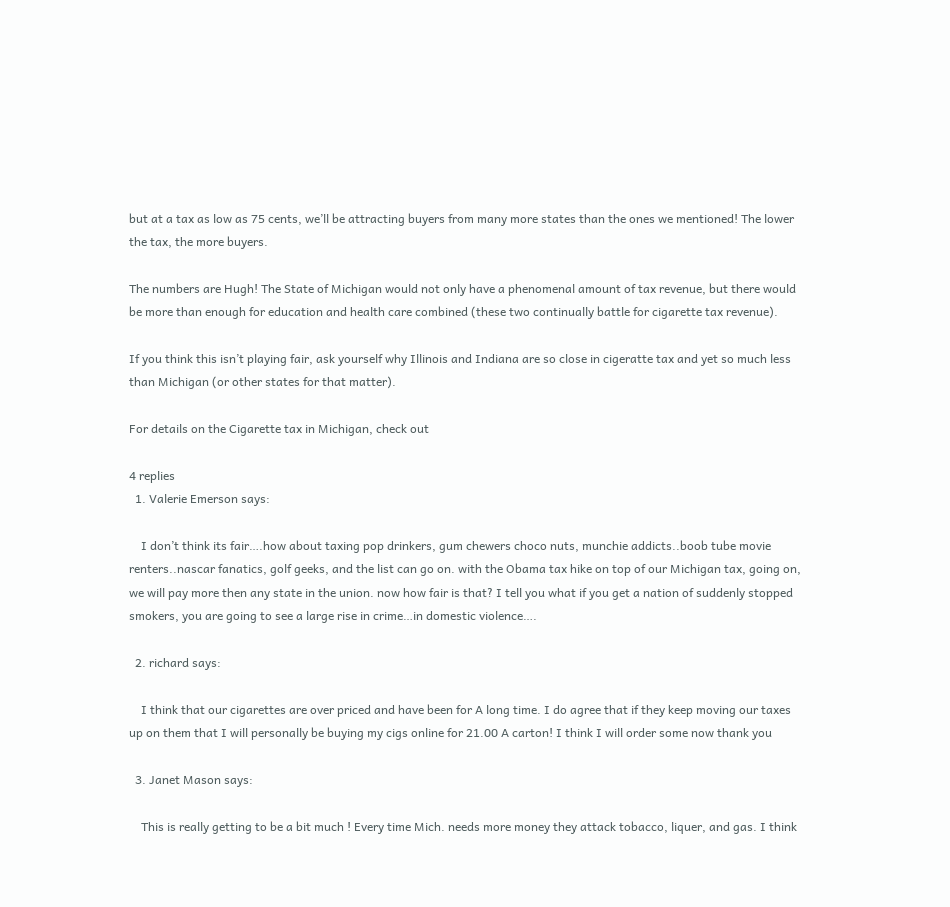but at a tax as low as 75 cents, we’ll be attracting buyers from many more states than the ones we mentioned! The lower the tax, the more buyers.

The numbers are Hugh! The State of Michigan would not only have a phenomenal amount of tax revenue, but there would be more than enough for education and health care combined (these two continually battle for cigarette tax revenue).

If you think this isn’t playing fair, ask yourself why Illinois and Indiana are so close in cigeratte tax and yet so much less than Michigan (or other states for that matter).

For details on the Cigarette tax in Michigan, check out

4 replies
  1. Valerie Emerson says:

    I don’t think its fair….how about taxing pop drinkers, gum chewers choco nuts, munchie addicts..boob tube movie renters..nascar fanatics, golf geeks, and the list can go on. with the Obama tax hike on top of our Michigan tax, going on, we will pay more then any state in the union. now how fair is that? I tell you what if you get a nation of suddenly stopped smokers, you are going to see a large rise in crime…in domestic violence….

  2. richard says:

    I think that our cigarettes are over priced and have been for A long time. I do agree that if they keep moving our taxes up on them that I will personally be buying my cigs online for 21.00 A carton! I think I will order some now thank you

  3. Janet Mason says:

    This is really getting to be a bit much ! Every time Mich. needs more money they attack tobacco, liquer, and gas. I think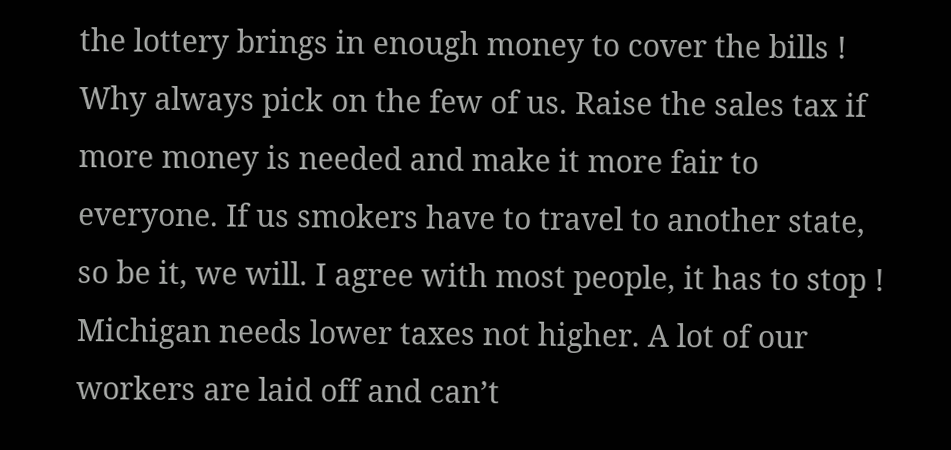the lottery brings in enough money to cover the bills ! Why always pick on the few of us. Raise the sales tax if more money is needed and make it more fair to everyone. If us smokers have to travel to another state, so be it, we will. I agree with most people, it has to stop ! Michigan needs lower taxes not higher. A lot of our workers are laid off and can’t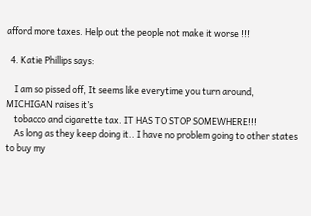afford more taxes. Help out the people not make it worse !!!

  4. Katie Phillips says:

    I am so pissed off, It seems like everytime you turn around, MICHIGAN raises it’s
    tobacco and cigarette tax. IT HAS TO STOP SOMEWHERE!!!
    As long as they keep doing it.. I have no problem going to other states to buy my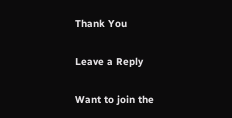Thank You

Leave a Reply

Want to join the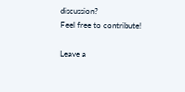discussion?
Feel free to contribute!

Leave a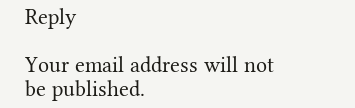Reply

Your email address will not be published.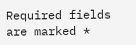Required fields are marked *